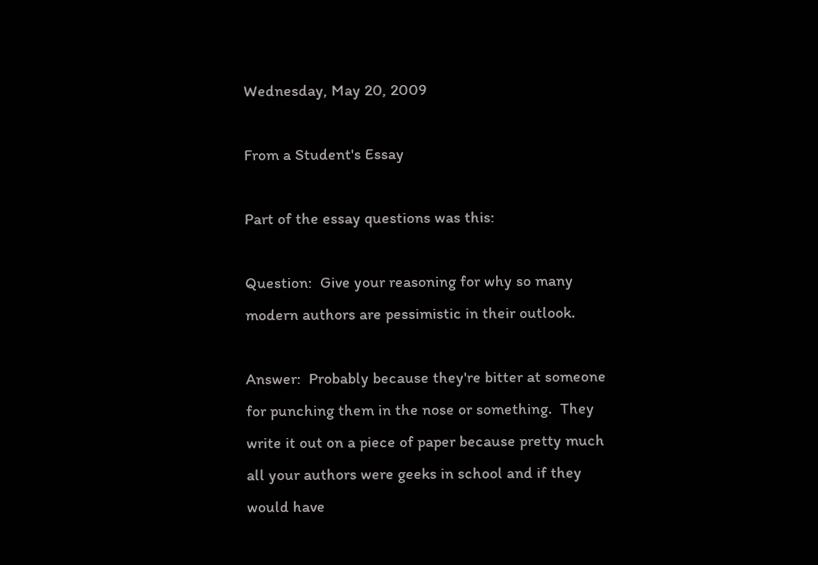Wednesday, May 20, 2009

From a Student's Essay

Part of the essay questions was this:

Question:  Give your reasoning for why so many modern authors are pessimistic in their outlook.

Answer:  Probably because they're bitter at someone for punching them in the nose or something.  They write it out on a piece of paper because pretty much all your authors were geeks in school and if they would have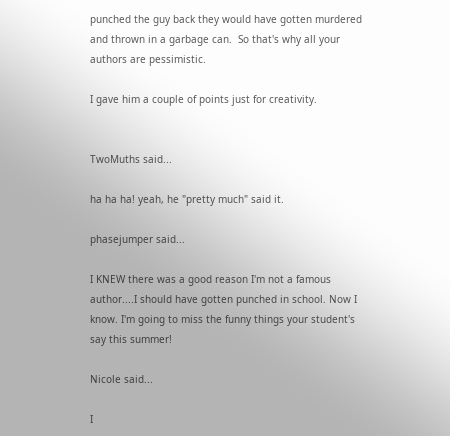punched the guy back they would have gotten murdered and thrown in a garbage can.  So that's why all your authors are pessimistic.

I gave him a couple of points just for creativity.


TwoMuths said...

ha ha ha! yeah, he "pretty much" said it.

phasejumper said...

I KNEW there was a good reason I'm not a famous author....I should have gotten punched in school. Now I know. I'm going to miss the funny things your student's say this summer!

Nicole said...

I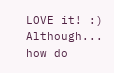LOVE it! :) Although... how do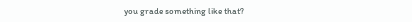you grade something like that?